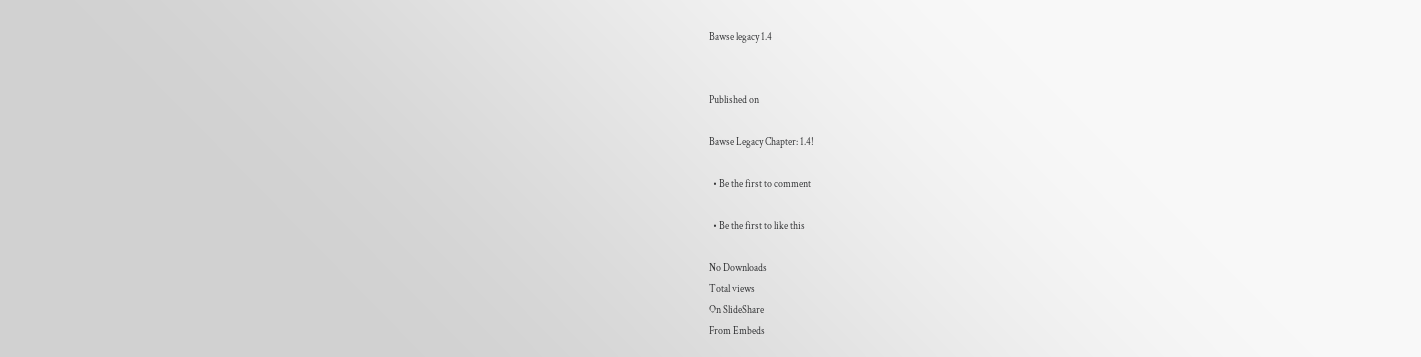Bawse legacy 1.4


Published on

Bawse Legacy Chapter: 1.4!

  • Be the first to comment

  • Be the first to like this

No Downloads
Total views
On SlideShare
From Embeds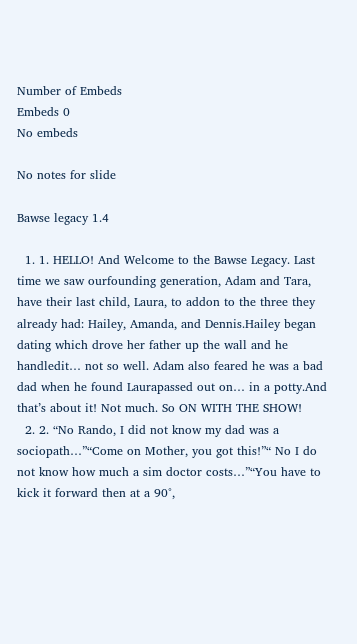Number of Embeds
Embeds 0
No embeds

No notes for slide

Bawse legacy 1.4

  1. 1. HELLO! And Welcome to the Bawse Legacy. Last time we saw ourfounding generation, Adam and Tara, have their last child, Laura, to addon to the three they already had: Hailey, Amanda, and Dennis.Hailey began dating which drove her father up the wall and he handledit… not so well. Adam also feared he was a bad dad when he found Laurapassed out on… in a potty.And that’s about it! Not much. So ON WITH THE SHOW!
  2. 2. “No Rando, I did not know my dad was a sociopath…”“Come on Mother, you got this!”“ No I do not know how much a sim doctor costs…”“You have to kick it forward then at a 90°,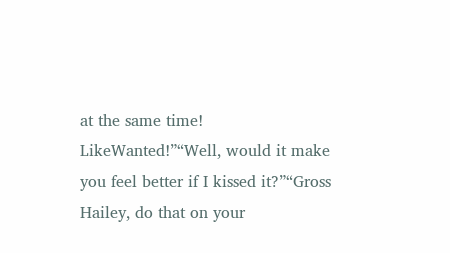at the same time! LikeWanted!”“Well, would it make you feel better if I kissed it?”“Gross Hailey, do that on your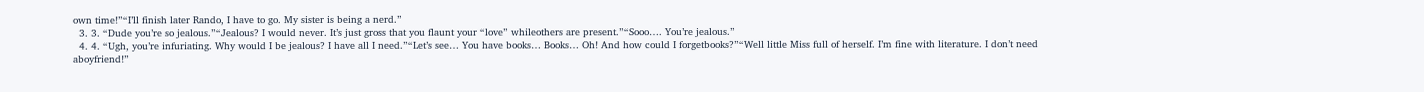own time!”“I’ll finish later Rando, I have to go. My sister is being a nerd.”
  3. 3. “Dude you’re so jealous.”“Jealous? I would never. It’s just gross that you flaunt your “love” whileothers are present.”“Sooo…. You’re jealous.”
  4. 4. “Ugh, you’re infuriating. Why would I be jealous? I have all I need.”“Let’s see… You have books… Books… Oh! And how could I forgetbooks?”“Well little Miss full of herself. I’m fine with literature. I don’t need aboyfriend!”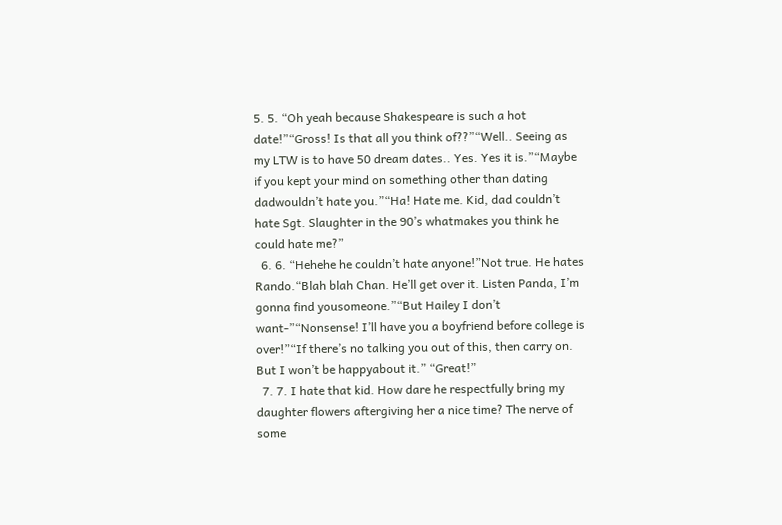5. 5. “Oh yeah because Shakespeare is such a hot date!”“Gross! Is that all you think of??”“Well.. Seeing as my LTW is to have 50 dream dates.. Yes. Yes it is.”“Maybe if you kept your mind on something other than dating dadwouldn’t hate you.”“Ha! Hate me. Kid, dad couldn’t hate Sgt. Slaughter in the 90’s whatmakes you think he could hate me?”
  6. 6. “Hehehe he couldn’t hate anyone!”Not true. He hates Rando.“Blah blah Chan. He’ll get over it. Listen Panda, I’m gonna find yousomeone.”“But Hailey I don’t want-”“Nonsense! I’ll have you a boyfriend before college is over!”“If there’s no talking you out of this, then carry on. But I won’t be happyabout it.” “Great!”
  7. 7. I hate that kid. How dare he respectfully bring my daughter flowers aftergiving her a nice time? The nerve of some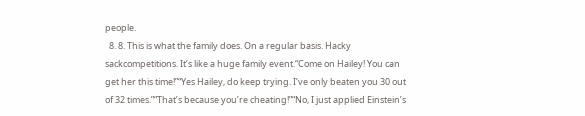people.
  8. 8. This is what the family does. On a regular basis. Hacky sackcompetitions. It’s like a huge family event.“Come on Hailey! You can get her this time!”“Yes Hailey, do keep trying. I’ve only beaten you 30 out of 32 times.”“That’s because you’re cheating!”“No, I just applied Einstein’s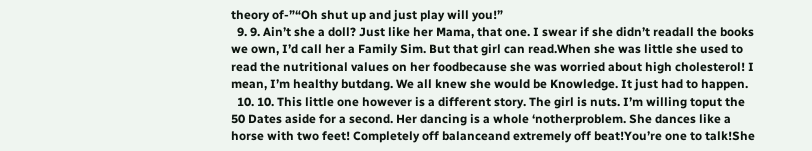theory of-”“Oh shut up and just play will you!”
  9. 9. Ain’t she a doll? Just like her Mama, that one. I swear if she didn’t readall the books we own, I’d call her a Family Sim. But that girl can read.When she was little she used to read the nutritional values on her foodbecause she was worried about high cholesterol! I mean, I’m healthy butdang. We all knew she would be Knowledge. It just had to happen.
  10. 10. This little one however is a different story. The girl is nuts. I’m willing toput the 50 Dates aside for a second. Her dancing is a whole ‘notherproblem. She dances like a horse with two feet! Completely off balanceand extremely off beat!You’re one to talk!She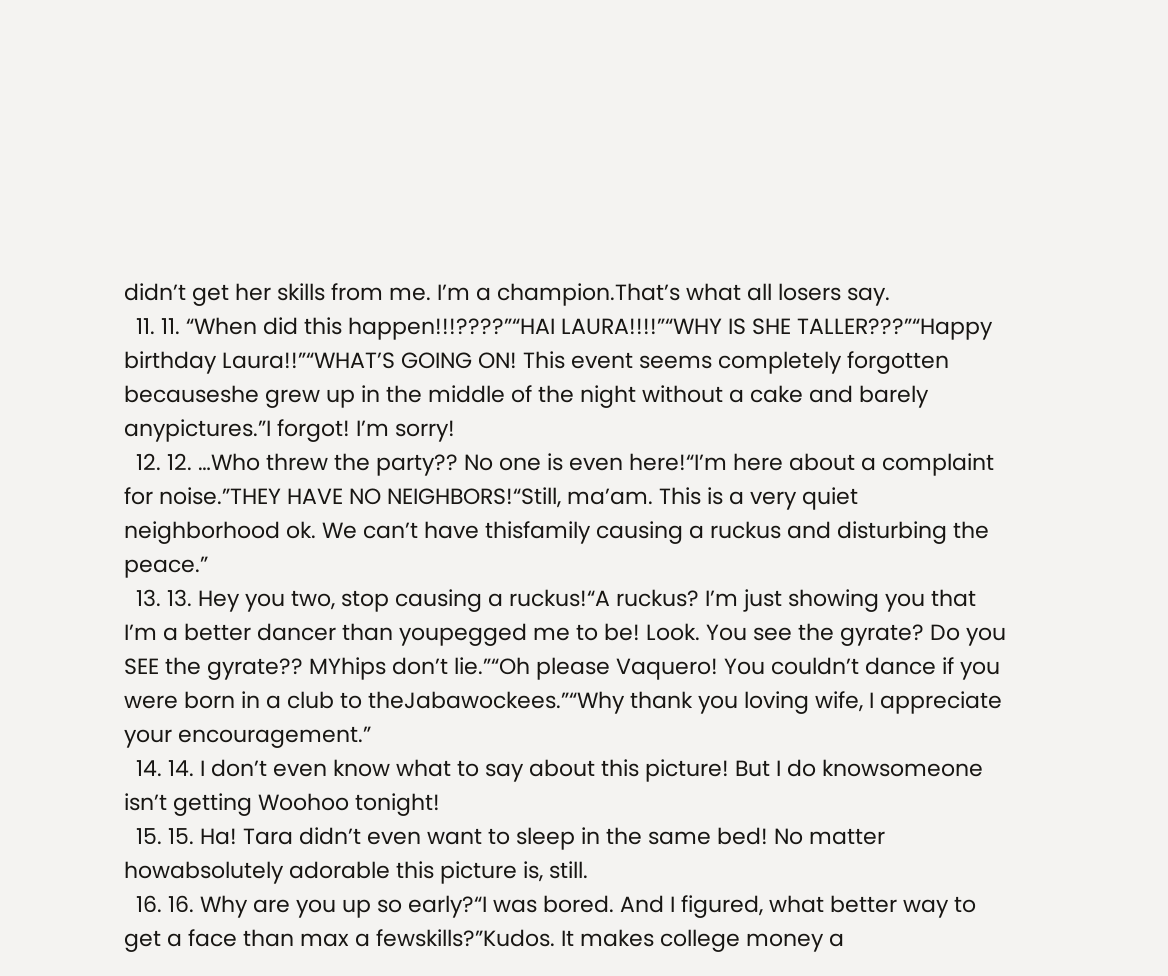didn’t get her skills from me. I’m a champion.That’s what all losers say.
  11. 11. “When did this happen!!!????”“HAI LAURA!!!!”“WHY IS SHE TALLER???”“Happy birthday Laura!!”“WHAT’S GOING ON! This event seems completely forgotten becauseshe grew up in the middle of the night without a cake and barely anypictures.”I forgot! I’m sorry!
  12. 12. …Who threw the party?? No one is even here!“I’m here about a complaint for noise.”THEY HAVE NO NEIGHBORS!“Still, ma’am. This is a very quiet neighborhood ok. We can’t have thisfamily causing a ruckus and disturbing the peace.”
  13. 13. Hey you two, stop causing a ruckus!“A ruckus? I’m just showing you that I’m a better dancer than youpegged me to be! Look. You see the gyrate? Do you SEE the gyrate?? MYhips don’t lie.”“Oh please Vaquero! You couldn’t dance if you were born in a club to theJabawockees.”“Why thank you loving wife, I appreciate your encouragement.”
  14. 14. I don’t even know what to say about this picture! But I do knowsomeone isn’t getting Woohoo tonight!
  15. 15. Ha! Tara didn’t even want to sleep in the same bed! No matter howabsolutely adorable this picture is, still.
  16. 16. Why are you up so early?“I was bored. And I figured, what better way to get a face than max a fewskills?”Kudos. It makes college money a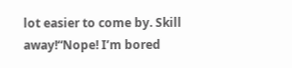lot easier to come by. Skill away!“Nope! I’m bored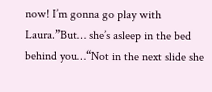now! I’m gonna go play with Laura.”But… she’s asleep in the bed behind you…“Not in the next slide she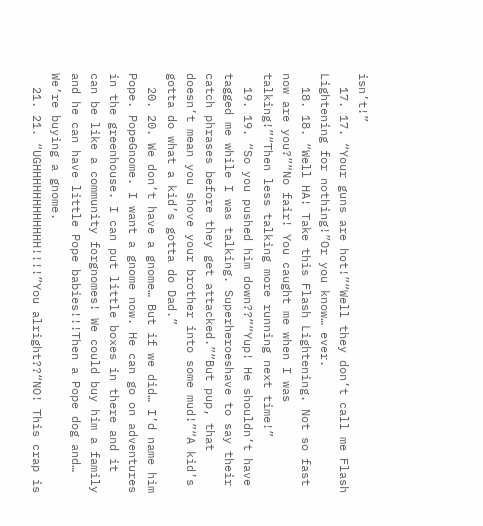isn’t!”
  17. 17. “Your guns are hot!”“Well they don’t call me Flash Lightening for nothing!”Or you know… ever.
  18. 18. “Well HA! Take this Flash Lightening. Not so fast now are you?”“No fair! You caught me when I was talking!”“Then less talking more running next time!”
  19. 19. “So you pushed him down??”“Yup! He shouldn’t have tagged me while I was talking. Superheroeshave to say their catch phrases before they get attacked.”“But pup, that doesn’t mean you shove your brother into some mud!”“A kid’s gotta do what a kid’s gotta do Dad.”
  20. 20. We don’t have a gnome… But if we did… I’d name him Pope. PopeGnome. I want a gnome now. He can go on adventures in the greenhouse. I can put little boxes in there and it can be like a community forgnomes! We could buy him a family and he can have little Pope babies!!!Then a Pope dog and… We’re buying a gnome.
  21. 21. “UGHHHHHHHHHHHH!!!!”You alright??“NO! This crap is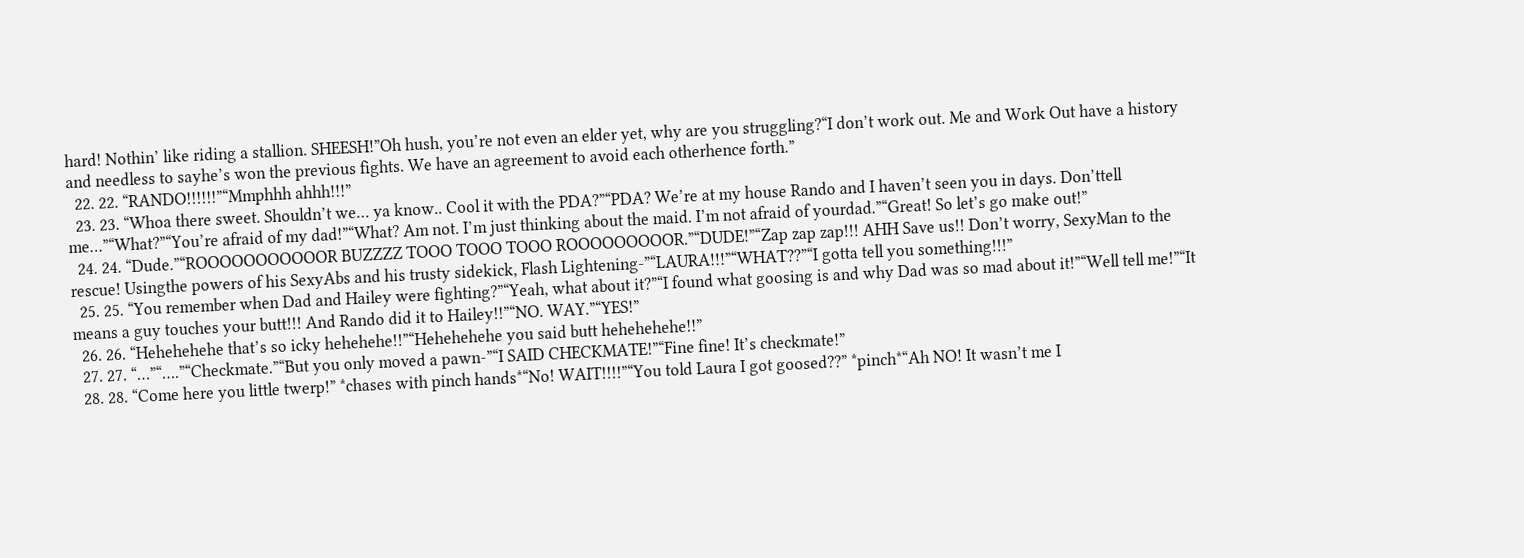hard! Nothin’ like riding a stallion. SHEESH!”Oh hush, you’re not even an elder yet, why are you struggling?“I don’t work out. Me and Work Out have a history and needless to sayhe’s won the previous fights. We have an agreement to avoid each otherhence forth.”
  22. 22. “RANDO!!!!!!”“Mmphhh ahhh!!!”
  23. 23. “Whoa there sweet. Shouldn’t we… ya know.. Cool it with the PDA?”“PDA? We’re at my house Rando and I haven’t seen you in days. Don’ttell me…”“What?”“You’re afraid of my dad!”“What? Am not. I’m just thinking about the maid. I’m not afraid of yourdad.”“Great! So let’s go make out!”
  24. 24. “Dude.”“ROOOOOOOOOOOR BUZZZZ TOOO TOOO TOOO ROOOOOOOOOR.”“DUDE!”“Zap zap zap!!! AHH Save us!! Don’t worry, SexyMan to the rescue! Usingthe powers of his SexyAbs and his trusty sidekick, Flash Lightening-”“LAURA!!!”“WHAT??”“I gotta tell you something!!!”
  25. 25. “You remember when Dad and Hailey were fighting?”“Yeah, what about it?”“I found what goosing is and why Dad was so mad about it!”“Well tell me!”“It means a guy touches your butt!!! And Rando did it to Hailey!!”“NO. WAY.”“YES!”
  26. 26. “Hehehehehe that’s so icky hehehehe!!”“Hehehehehe you said butt hehehehehe!!”
  27. 27. “…”“….”“Checkmate.”“But you only moved a pawn-”“I SAID CHECKMATE!”“Fine fine! It’s checkmate!”
  28. 28. “Come here you little twerp!” *chases with pinch hands*“No! WAIT!!!!”“You told Laura I got goosed??” *pinch*“Ah NO! It wasn’t me I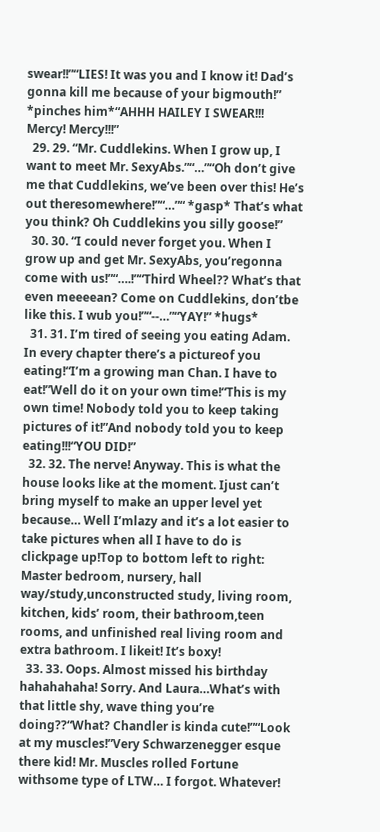swear!!”“LIES! It was you and I know it! Dad’s gonna kill me because of your bigmouth!” *pinches him*“AHHH HAILEY I SWEAR!!! Mercy! Mercy!!!”
  29. 29. “Mr. Cuddlekins. When I grow up, I want to meet Mr. SexyAbs.”“…”“Oh don’t give me that Cuddlekins, we’ve been over this! He’s out theresomewhere!”“…”“ *gasp* That’s what you think? Oh Cuddlekins you silly goose!”
  30. 30. “I could never forget you. When I grow up and get Mr. SexyAbs, you’regonna come with us!”“….!”“Third Wheel?? What’s that even meeeean? Come on Cuddlekins, don’tbe like this. I wub you!”“--…”“YAY!” *hugs*
  31. 31. I’m tired of seeing you eating Adam. In every chapter there’s a pictureof you eating!“I’m a growing man Chan. I have to eat!”Well do it on your own time!“This is my own time! Nobody told you to keep taking pictures of it!”And nobody told you to keep eating!!!“YOU DID!”
  32. 32. The nerve! Anyway. This is what the house looks like at the moment. Ijust can’t bring myself to make an upper level yet because… Well I’mlazy and it’s a lot easier to take pictures when all I have to do is clickpage up!Top to bottom left to right: Master bedroom, nursery, hall way/study,unconstructed study, living room, kitchen, kids’ room, their bathroom,teen rooms, and unfinished real living room and extra bathroom. I likeit! It’s boxy!
  33. 33. Oops. Almost missed his birthday hahahahaha! Sorry. And Laura…What’s with that little shy, wave thing you’re doing??“What? Chandler is kinda cute!”“Look at my muscles!”Very Schwarzenegger esque there kid! Mr. Muscles rolled Fortune withsome type of LTW… I forgot. Whatever!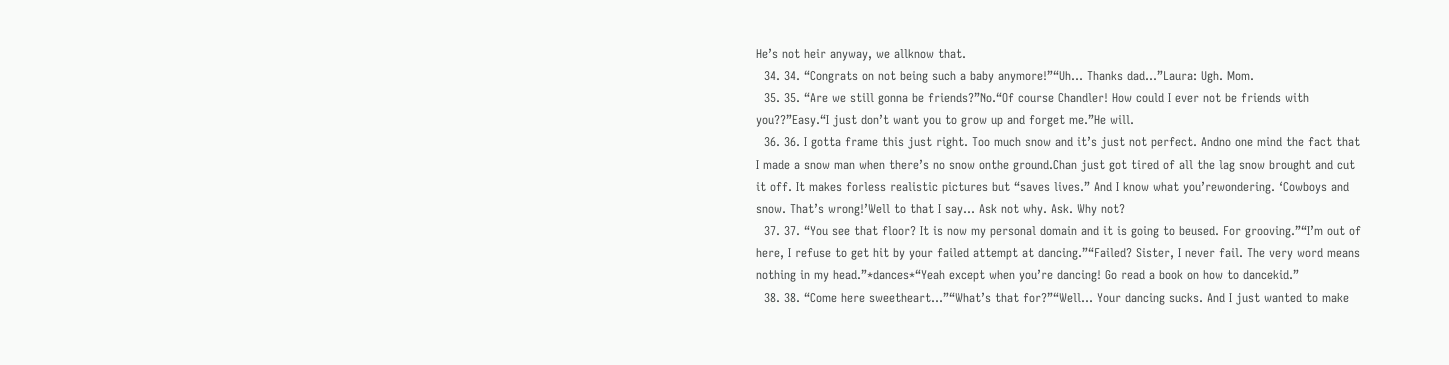He’s not heir anyway, we allknow that.
  34. 34. “Congrats on not being such a baby anymore!”“Uh… Thanks dad…”Laura: Ugh. Mom.
  35. 35. “Are we still gonna be friends?”No.“Of course Chandler! How could I ever not be friends with you??”Easy.“I just don’t want you to grow up and forget me.”He will.
  36. 36. I gotta frame this just right. Too much snow and it’s just not perfect. Andno one mind the fact that I made a snow man when there’s no snow onthe ground.Chan just got tired of all the lag snow brought and cut it off. It makes forless realistic pictures but “saves lives.” And I know what you’rewondering. ‘Cowboys and snow. That’s wrong!’Well to that I say… Ask not why. Ask. Why not?
  37. 37. “You see that floor? It is now my personal domain and it is going to beused. For grooving.”“I’m out of here, I refuse to get hit by your failed attempt at dancing.”“Failed? Sister, I never fail. The very word means nothing in my head.”*dances*“Yeah except when you’re dancing! Go read a book on how to dancekid.”
  38. 38. “Come here sweetheart…”“What’s that for?”“Well… Your dancing sucks. And I just wanted to make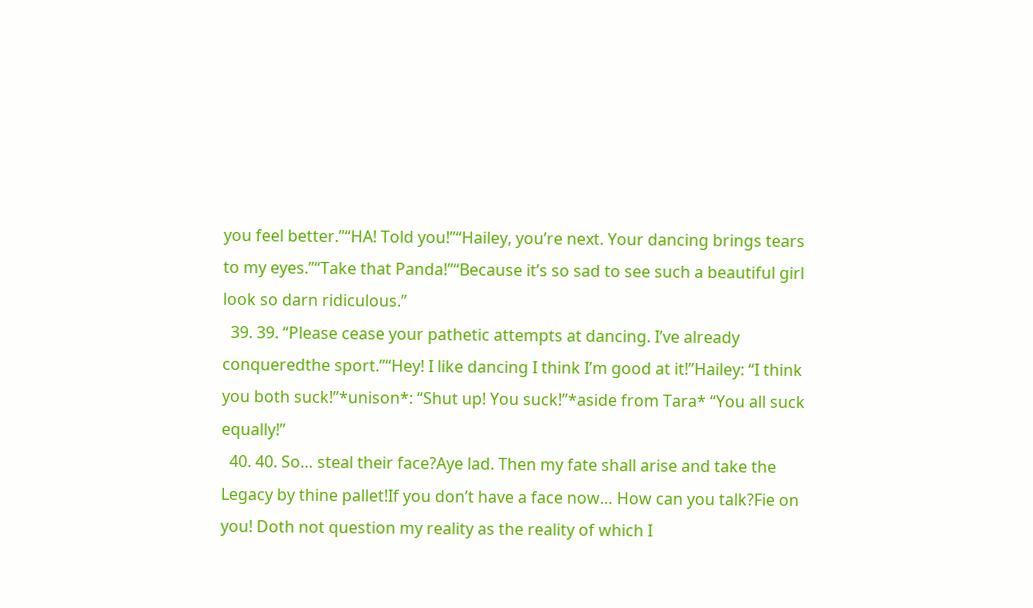you feel better.”“HA! Told you!”“Hailey, you’re next. Your dancing brings tears to my eyes.”“Take that Panda!”“Because it’s so sad to see such a beautiful girl look so darn ridiculous.”
  39. 39. “Please cease your pathetic attempts at dancing. I’ve already conqueredthe sport.”“Hey! I like dancing I think I’m good at it!”Hailey: “I think you both suck!”*unison*: “Shut up! You suck!”*aside from Tara* “You all suck equally!”
  40. 40. So… steal their face?Aye lad. Then my fate shall arise and take the Legacy by thine pallet!If you don’t have a face now… How can you talk?Fie on you! Doth not question my reality as the reality of which I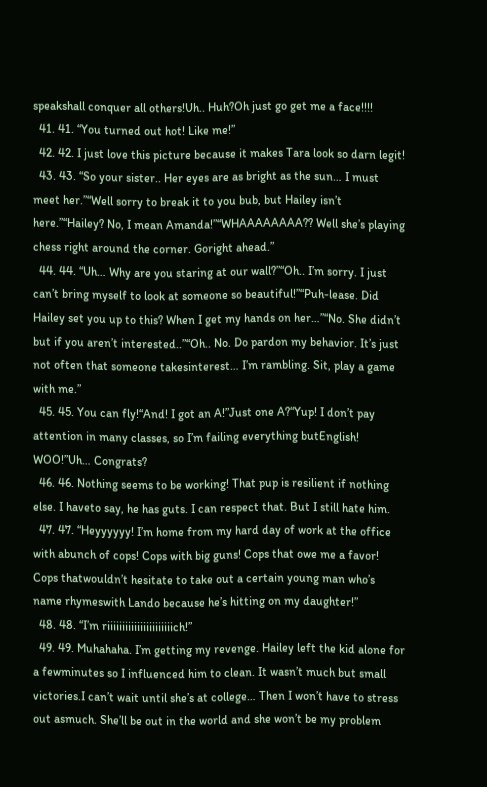speakshall conquer all others!Uh.. Huh?Oh just go get me a face!!!!
  41. 41. “You turned out hot! Like me!”
  42. 42. I just love this picture because it makes Tara look so darn legit!
  43. 43. “So your sister.. Her eyes are as bright as the sun… I must meet her.”“Well sorry to break it to you bub, but Hailey isn’t here.”“Hailey? No, I mean Amanda!”“WHAAAAAAAA?? Well she’s playing chess right around the corner. Goright ahead.”
  44. 44. “Uh… Why are you staring at our wall?”“Oh.. I’m sorry. I just can’t bring myself to look at someone so beautiful!”“Puh-lease. Did Hailey set you up to this? When I get my hands on her…”“No. She didn’t but if you aren’t interested..”“Oh.. No. Do pardon my behavior. It’s just not often that someone takesinterest… I’m rambling. Sit, play a game with me.”
  45. 45. You can fly!“And! I got an A!”Just one A?“Yup! I don’t pay attention in many classes, so I’m failing everything butEnglish! WOO!”Uh… Congrats?
  46. 46. Nothing seems to be working! That pup is resilient if nothing else. I haveto say, he has guts. I can respect that. But I still hate him.
  47. 47. “Heyyyyyy! I’m home from my hard day of work at the office with abunch of cops! Cops with big guns! Cops that owe me a favor! Cops thatwouldn’t hesitate to take out a certain young man who’s name rhymeswith Lando because he’s hitting on my daughter!”
  48. 48. “I’m riiiiiiiiiiiiiiiiiiiiiich!”
  49. 49. Muhahaha. I’m getting my revenge. Hailey left the kid alone for a fewminutes so I influenced him to clean. It wasn’t much but small victories.I can’t wait until she’s at college… Then I won’t have to stress out asmuch. She’ll be out in the world and she won’t be my problem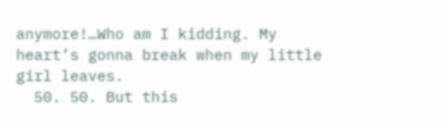anymore!…Who am I kidding. My heart’s gonna break when my little girl leaves.
  50. 50. But this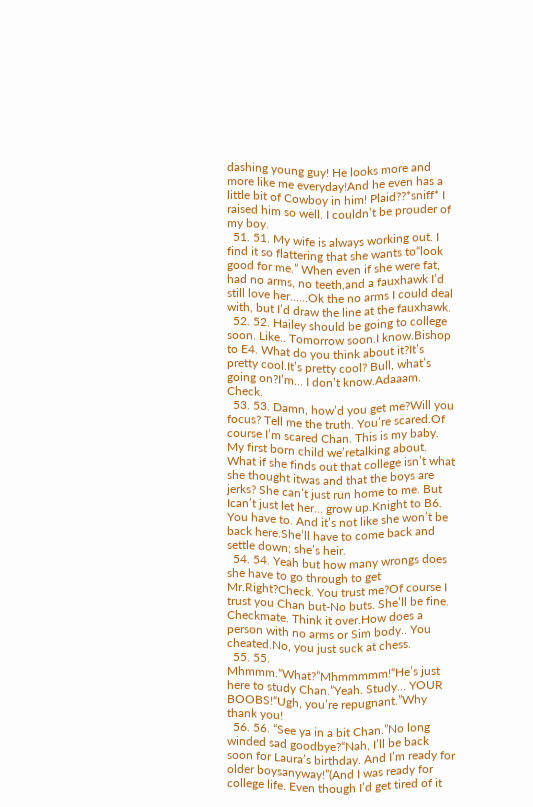dashing young guy! He looks more and more like me everyday!And he even has a little bit of Cowboy in him! Plaid??*sniff* I raised him so well. I couldn’t be prouder of my boy.
  51. 51. My wife is always working out. I find it so flattering that she wants to“look good for me.” When even if she were fat, had no arms, no teeth,and a fauxhawk I’d still love her……Ok the no arms I could deal with, but I’d draw the line at the fauxhawk.
  52. 52. Hailey should be going to college soon. Like.. Tomorrow soon.I know.Bishop to E4. What do you think about it?It’s pretty cool.It’s pretty cool? Bull, what’s going on?I’m… I don’t know.Adaaam. Check.
  53. 53. Damn, how’d you get me?Will you focus? Tell me the truth. You’re scared.Of course I’m scared Chan. This is my baby. My first born child we’retalking about. What if she finds out that college isn’t what she thought itwas and that the boys are jerks? She can’t just run home to me. But Ican’t just let her… grow up.Knight to B6. You have to. And it’s not like she won’t be back here.She’ll have to come back and settle down; she’s heir.
  54. 54. Yeah but how many wrongs does she have to go through to get Mr.Right?Check. You trust me?Of course I trust you Chan but-No buts. She’ll be fine. Checkmate. Think it over.How does a person with no arms or Sim body.. You cheated.No, you just suck at chess.
  55. 55. Mhmmm.“What?”Mhmmmmm!“He’s just here to study Chan.”Yeah. Study… YOUR BOOBS!“Ugh, you’re repugnant.”Why thank you!
  56. 56. “See ya in a bit Chan.”No long winded sad goodbye?“Nah, I’ll be back soon for Laura’s birthday. And I’m ready for older boysanyway!”(And I was ready for college life. Even though I’d get tired of it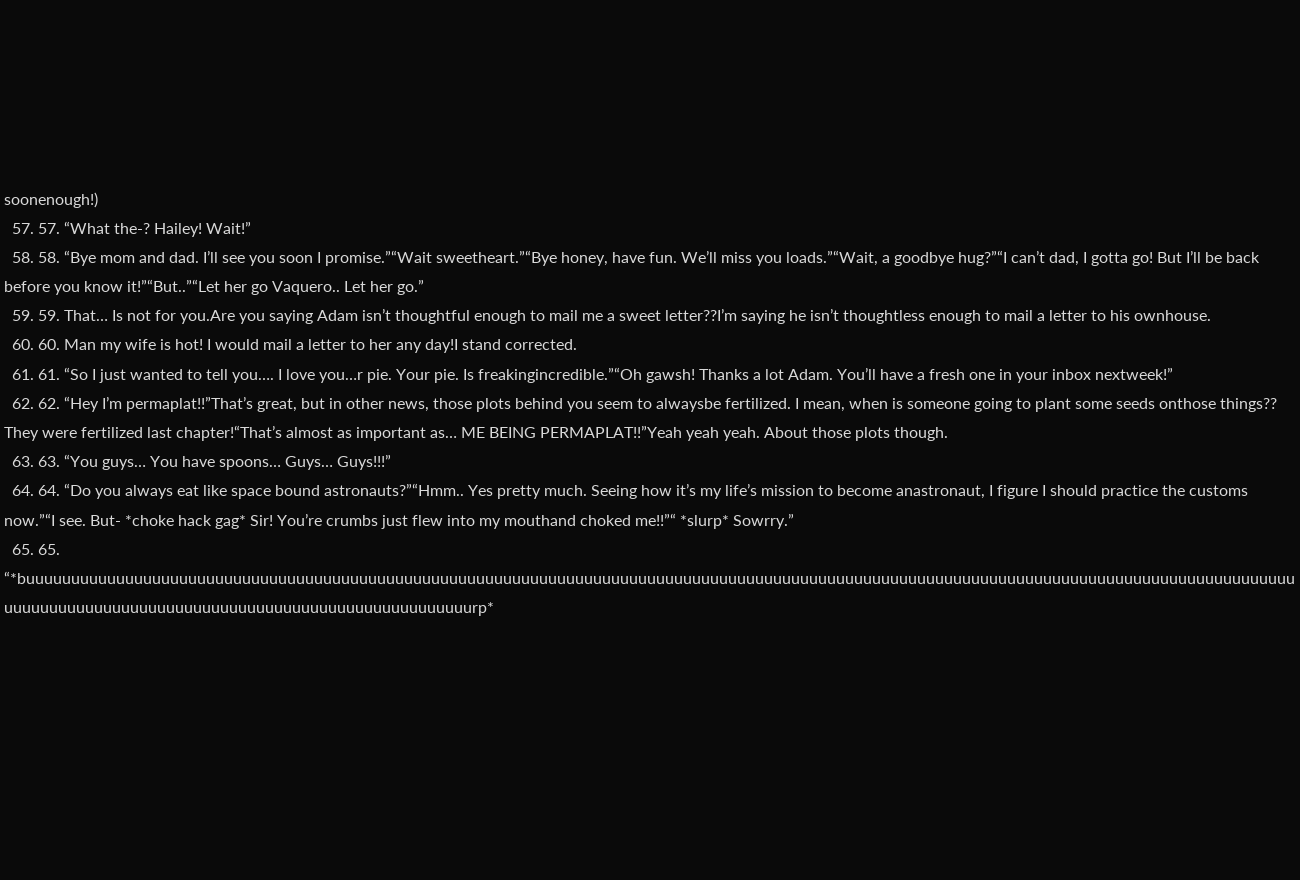soonenough!)
  57. 57. “What the-? Hailey! Wait!”
  58. 58. “Bye mom and dad. I’ll see you soon I promise.”“Wait sweetheart.”“Bye honey, have fun. We’ll miss you loads.”“Wait, a goodbye hug?”“I can’t dad, I gotta go! But I’ll be back before you know it!”“But..”“Let her go Vaquero.. Let her go.”
  59. 59. That… Is not for you.Are you saying Adam isn’t thoughtful enough to mail me a sweet letter??I’m saying he isn’t thoughtless enough to mail a letter to his ownhouse.
  60. 60. Man my wife is hot! I would mail a letter to her any day!I stand corrected.
  61. 61. “So I just wanted to tell you…. I love you…r pie. Your pie. Is freakingincredible.”“Oh gawsh! Thanks a lot Adam. You’ll have a fresh one in your inbox nextweek!”
  62. 62. “Hey I’m permaplat!!”That’s great, but in other news, those plots behind you seem to alwaysbe fertilized. I mean, when is someone going to plant some seeds onthose things?? They were fertilized last chapter!“That’s almost as important as… ME BEING PERMAPLAT!!”Yeah yeah yeah. About those plots though.
  63. 63. “You guys… You have spoons… Guys… Guys!!!”
  64. 64. “Do you always eat like space bound astronauts?”“Hmm.. Yes pretty much. Seeing how it’s my life’s mission to become anastronaut, I figure I should practice the customs now.”“I see. But- *choke hack gag* Sir! You’re crumbs just flew into my mouthand choked me!!”“ *slurp* Sowrry.”
  65. 65. “*buuuuuuuuuuuuuuuuuuuuuuuuuuuuuuuuuuuuuuuuuuuuuuuuuuuuuuuuuuuuuuuuuuuuuuuuuuuuuuuuuuuuuuuuuuuuuuuuuuuuuuuuuuuuuuuuuuuuuuuuuuuuuuuuuuuuuuuuuuuuuuuuuuuuuuuuuuuuuuuuuuuuuuuuuuuuuuuuuuuuuuuuuuuuuuuuurp*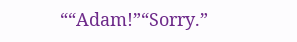““Adam!”“Sorry.”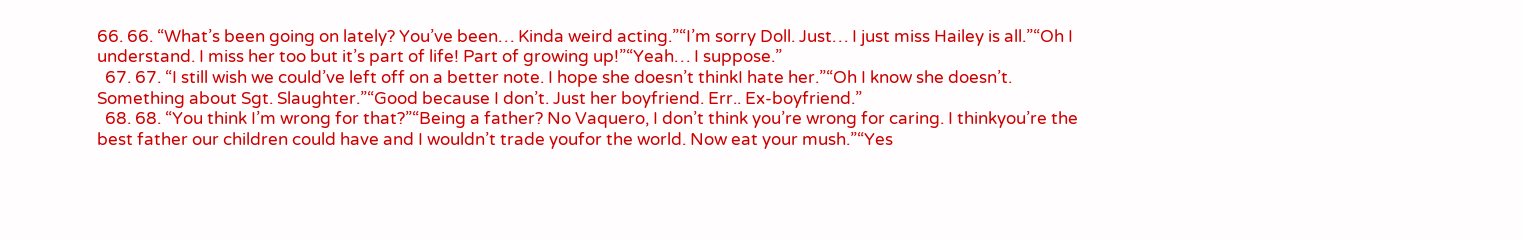66. 66. “What’s been going on lately? You’ve been… Kinda weird acting.”“I’m sorry Doll. Just… I just miss Hailey is all.”“Oh I understand. I miss her too but it’s part of life! Part of growing up!”“Yeah… I suppose.”
  67. 67. “I still wish we could’ve left off on a better note. I hope she doesn’t thinkI hate her.”“Oh I know she doesn’t. Something about Sgt. Slaughter.”“Good because I don’t. Just her boyfriend. Err.. Ex-boyfriend.”
  68. 68. “You think I’m wrong for that?”“Being a father? No Vaquero, I don’t think you’re wrong for caring. I thinkyou’re the best father our children could have and I wouldn’t trade youfor the world. Now eat your mush.”“Yes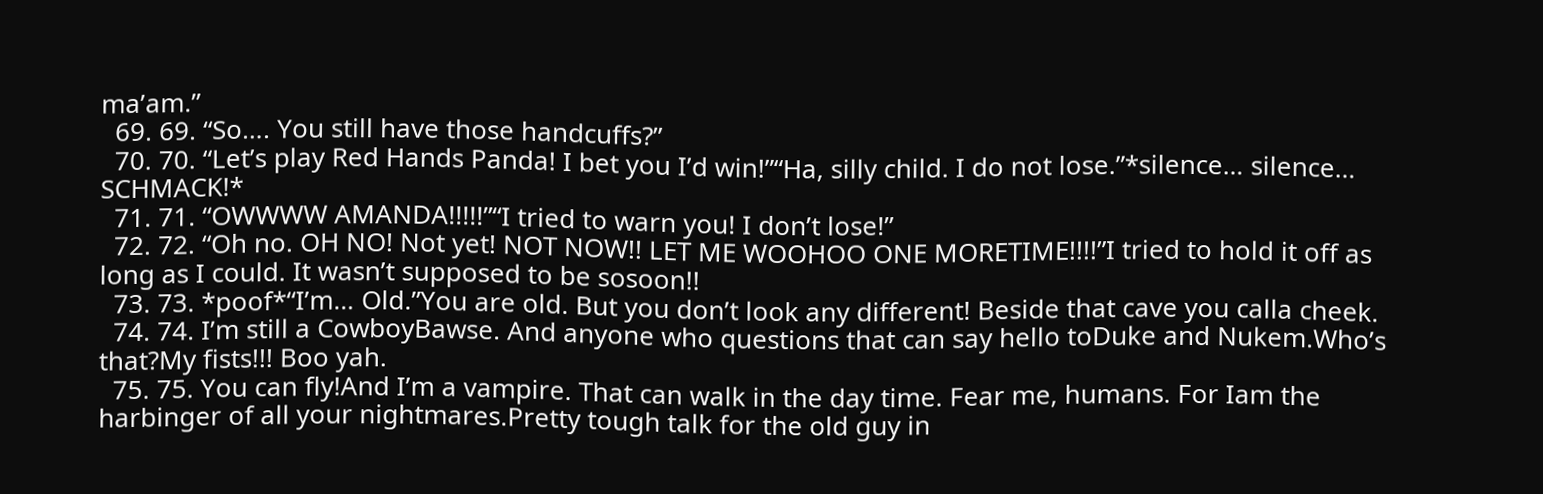ma’am.”
  69. 69. “So…. You still have those handcuffs?”
  70. 70. “Let’s play Red Hands Panda! I bet you I’d win!”“Ha, silly child. I do not lose.”*silence… silence… SCHMACK!*
  71. 71. “OWWWW AMANDA!!!!!”“I tried to warn you! I don’t lose!”
  72. 72. “Oh no. OH NO! Not yet! NOT NOW!! LET ME WOOHOO ONE MORETIME!!!!”I tried to hold it off as long as I could. It wasn’t supposed to be sosoon!!
  73. 73. *poof*“I’m… Old.”You are old. But you don’t look any different! Beside that cave you calla cheek.
  74. 74. I’m still a CowboyBawse. And anyone who questions that can say hello toDuke and Nukem.Who’s that?My fists!!! Boo yah.
  75. 75. You can fly!And I’m a vampire. That can walk in the day time. Fear me, humans. For Iam the harbinger of all your nightmares.Pretty tough talk for the old guy in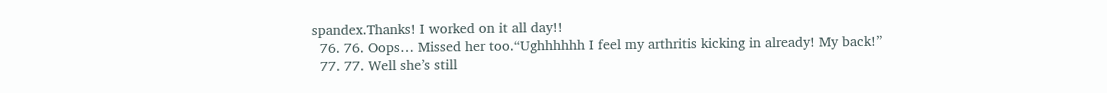spandex.Thanks! I worked on it all day!!
  76. 76. Oops… Missed her too.“Ughhhhhh I feel my arthritis kicking in already! My back!”
  77. 77. Well she’s still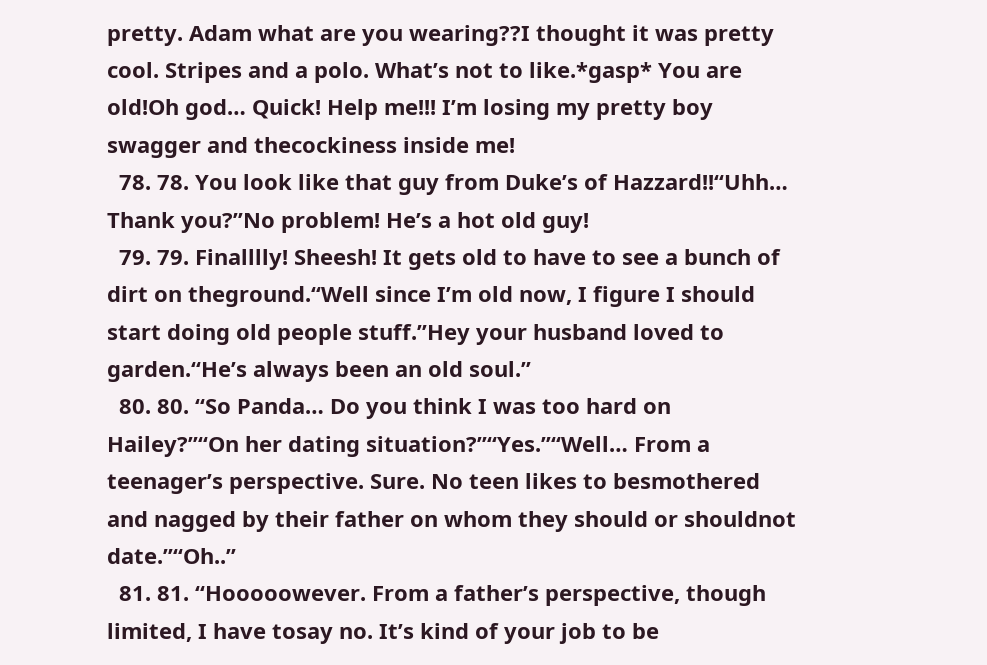pretty. Adam what are you wearing??I thought it was pretty cool. Stripes and a polo. What’s not to like.*gasp* You are old!Oh god… Quick! Help me!!! I’m losing my pretty boy swagger and thecockiness inside me!
  78. 78. You look like that guy from Duke’s of Hazzard!!“Uhh… Thank you?”No problem! He’s a hot old guy!
  79. 79. Finalllly! Sheesh! It gets old to have to see a bunch of dirt on theground.“Well since I’m old now, I figure I should start doing old people stuff.”Hey your husband loved to garden.“He’s always been an old soul.”
  80. 80. “So Panda… Do you think I was too hard on Hailey?”“On her dating situation?”“Yes.”“Well… From a teenager’s perspective. Sure. No teen likes to besmothered and nagged by their father on whom they should or shouldnot date.”“Oh..”
  81. 81. “Hooooowever. From a father’s perspective, though limited, I have tosay no. It’s kind of your job to be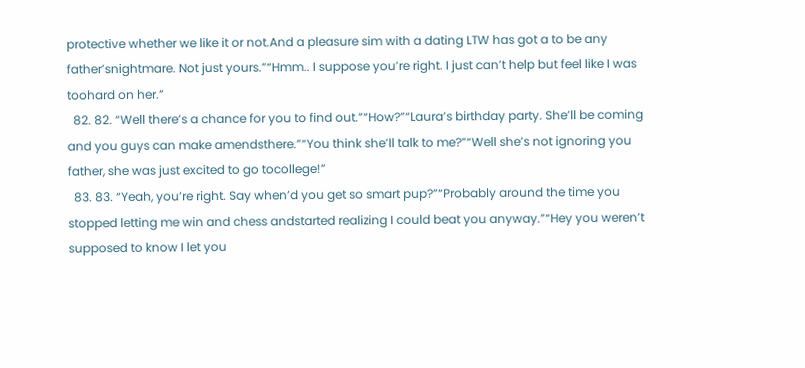protective whether we like it or not.And a pleasure sim with a dating LTW has got a to be any father’snightmare. Not just yours.”“Hmm.. I suppose you’re right. I just can’t help but feel like I was toohard on her.”
  82. 82. “Well there’s a chance for you to find out.”“How?”“Laura’s birthday party. She’ll be coming and you guys can make amendsthere.”“You think she’ll talk to me?”“Well she’s not ignoring you father, she was just excited to go tocollege!”
  83. 83. “Yeah, you’re right. Say when’d you get so smart pup?”“Probably around the time you stopped letting me win and chess andstarted realizing I could beat you anyway.”“Hey you weren’t supposed to know I let you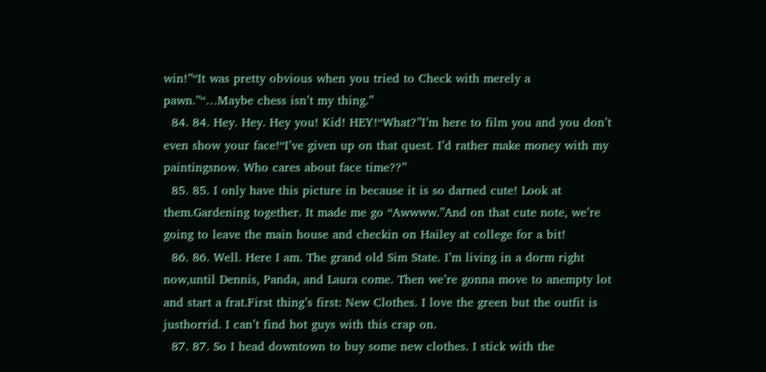win!”“It was pretty obvious when you tried to Check with merely a pawn.”“…Maybe chess isn’t my thing.”
  84. 84. Hey. Hey. Hey you! Kid! HEY!“What?”I’m here to film you and you don’t even show your face!“I’ve given up on that quest. I’d rather make money with my paintingsnow. Who cares about face time??”
  85. 85. I only have this picture in because it is so darned cute! Look at them.Gardening together. It made me go “Awwww.”And on that cute note, we’re going to leave the main house and checkin on Hailey at college for a bit!
  86. 86. Well. Here I am. The grand old Sim State. I’m living in a dorm right now,until Dennis, Panda, and Laura come. Then we’re gonna move to anempty lot and start a frat.First thing’s first: New Clothes. I love the green but the outfit is justhorrid. I can’t find hot guys with this crap on.
  87. 87. So I head downtown to buy some new clothes. I stick with the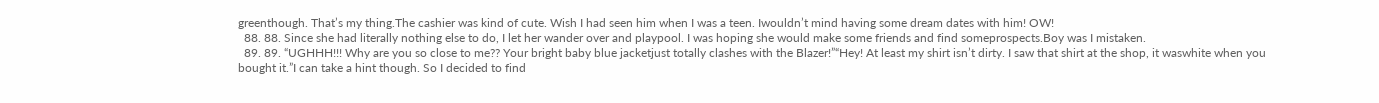greenthough. That’s my thing.The cashier was kind of cute. Wish I had seen him when I was a teen. Iwouldn’t mind having some dream dates with him! OW!
  88. 88. Since she had literally nothing else to do, I let her wander over and playpool. I was hoping she would make some friends and find someprospects.Boy was I mistaken.
  89. 89. “UGHHH!!! Why are you so close to me?? Your bright baby blue jacketjust totally clashes with the Blazer!”“Hey! At least my shirt isn’t dirty. I saw that shirt at the shop, it waswhite when you bought it.”I can take a hint though. So I decided to find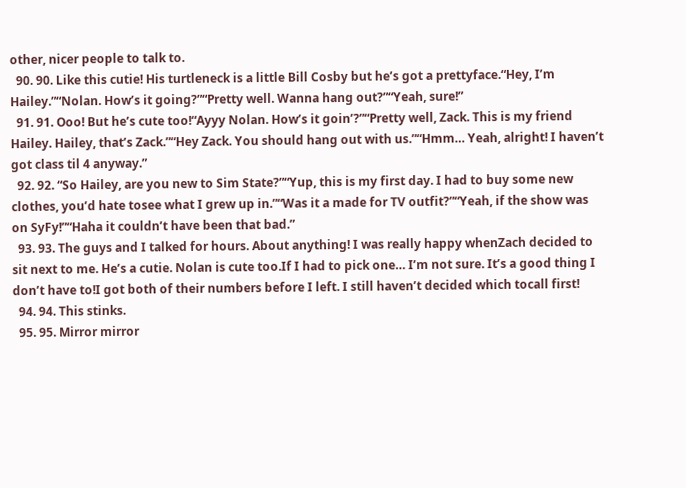other, nicer people to talk to.
  90. 90. Like this cutie! His turtleneck is a little Bill Cosby but he’s got a prettyface.“Hey, I’m Hailey.”“Nolan. How’s it going?”“Pretty well. Wanna hang out?”“Yeah, sure!”
  91. 91. Ooo! But he’s cute too!“Ayyy Nolan. How’s it goin’?”“Pretty well, Zack. This is my friend Hailey. Hailey, that’s Zack.”“Hey Zack. You should hang out with us.”“Hmm… Yeah, alright! I haven’t got class til 4 anyway.”
  92. 92. “So Hailey, are you new to Sim State?”“Yup, this is my first day. I had to buy some new clothes, you’d hate tosee what I grew up in.”“Was it a made for TV outfit?”“Yeah, if the show was on SyFy!”“Haha it couldn’t have been that bad.”
  93. 93. The guys and I talked for hours. About anything! I was really happy whenZach decided to sit next to me. He’s a cutie. Nolan is cute too.If I had to pick one… I’m not sure. It’s a good thing I don’t have to!I got both of their numbers before I left. I still haven’t decided which tocall first!
  94. 94. This stinks.
  95. 95. Mirror mirror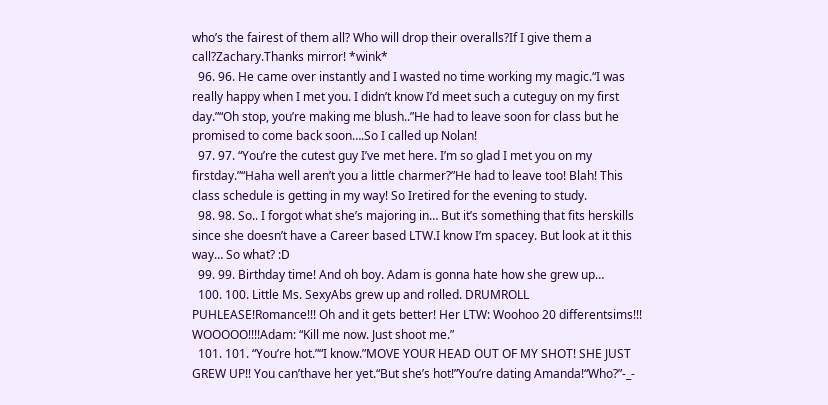who’s the fairest of them all? Who will drop their overalls?If I give them a call?Zachary.Thanks mirror! *wink*
  96. 96. He came over instantly and I wasted no time working my magic.“I was really happy when I met you. I didn’t know I’d meet such a cuteguy on my first day.”“Oh stop, you’re making me blush..”He had to leave soon for class but he promised to come back soon….So I called up Nolan!
  97. 97. “You’re the cutest guy I’ve met here. I’m so glad I met you on my firstday.”“Haha well aren’t you a little charmer?”He had to leave too! Blah! This class schedule is getting in my way! So Iretired for the evening to study.
  98. 98. So.. I forgot what she’s majoring in… But it’s something that fits herskills since she doesn’t have a Career based LTW.I know I’m spacey. But look at it this way… So what? :D
  99. 99. Birthday time! And oh boy. Adam is gonna hate how she grew up…
  100. 100. Little Ms. SexyAbs grew up and rolled. DRUMROLL PUHLEASE!Romance!!! Oh and it gets better! Her LTW: Woohoo 20 differentsims!!! WOOOOO!!!!Adam: “Kill me now. Just shoot me.”
  101. 101. “You’re hot.”“I know.”MOVE YOUR HEAD OUT OF MY SHOT! SHE JUST GREW UP!! You can’thave her yet.“But she’s hot!”You’re dating Amanda!“Who?”-_-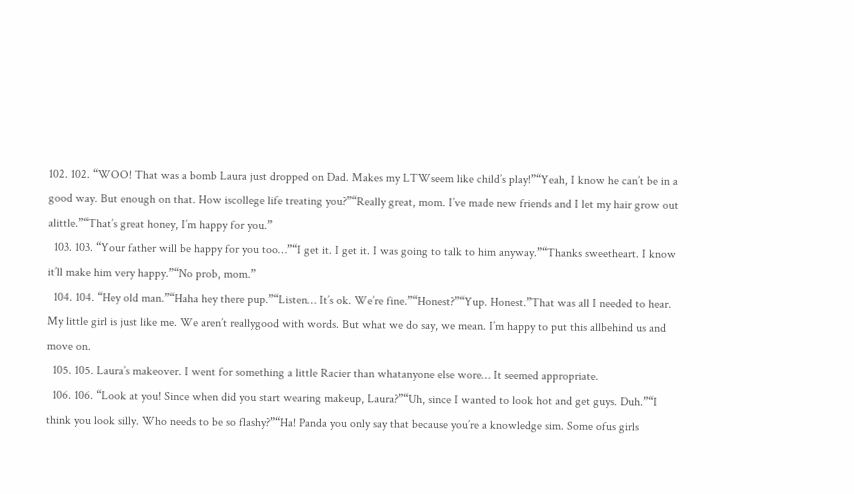102. 102. “WOO! That was a bomb Laura just dropped on Dad. Makes my LTWseem like child’s play!”“Yeah, I know he can’t be in a good way. But enough on that. How iscollege life treating you?”“Really great, mom. I’ve made new friends and I let my hair grow out alittle.”“That’s great honey, I’m happy for you.”
  103. 103. “Your father will be happy for you too…”“I get it. I get it. I was going to talk to him anyway.”“Thanks sweetheart. I know it’ll make him very happy.”“No prob, mom.”
  104. 104. “Hey old man.”“Haha hey there pup.”“Listen… It’s ok. We’re fine.”“Honest?”“Yup. Honest.”That was all I needed to hear. My little girl is just like me. We aren’t reallygood with words. But what we do say, we mean. I’m happy to put this allbehind us and move on.
  105. 105. Laura’s makeover. I went for something a little Racier than whatanyone else wore… It seemed appropriate.
  106. 106. “Look at you! Since when did you start wearing makeup, Laura?”“Uh, since I wanted to look hot and get guys. Duh.”“I think you look silly. Who needs to be so flashy?”“Ha! Panda you only say that because you’re a knowledge sim. Some ofus girls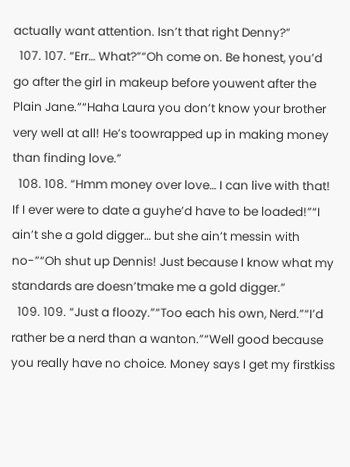actually want attention. Isn’t that right Denny?”
  107. 107. “Err… What?”“Oh come on. Be honest, you’d go after the girl in makeup before youwent after the Plain Jane.”“Haha Laura you don’t know your brother very well at all! He’s toowrapped up in making money than finding love.”
  108. 108. “Hmm money over love… I can live with that! If I ever were to date a guyhe’d have to be loaded!”“I ain’t she a gold digger… but she ain’t messin with no-”“Oh shut up Dennis! Just because I know what my standards are doesn’tmake me a gold digger.”
  109. 109. “Just a floozy.”“Too each his own, Nerd.”“I’d rather be a nerd than a wanton.”“Well good because you really have no choice. Money says I get my firstkiss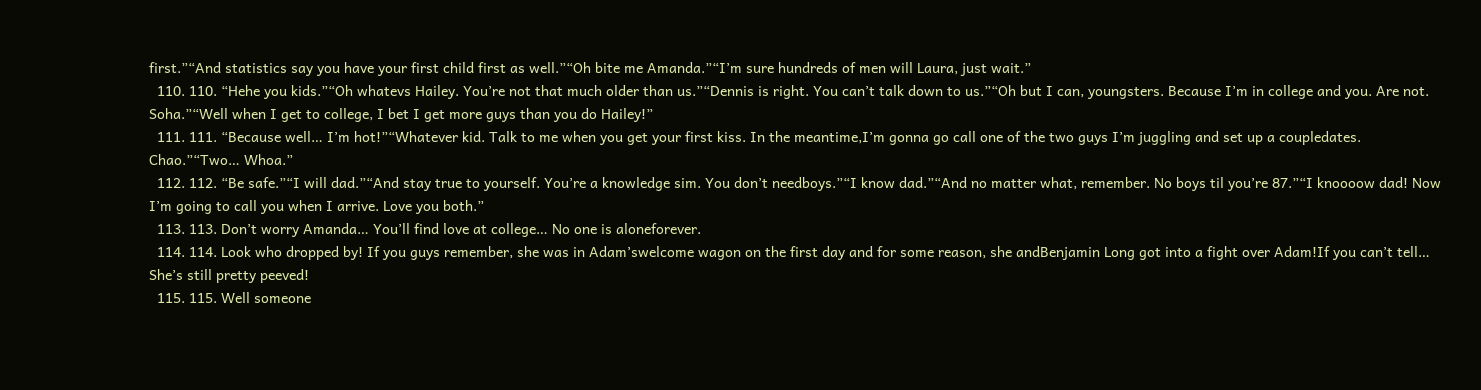first.”“And statistics say you have your first child first as well.”“Oh bite me Amanda.”“I’m sure hundreds of men will Laura, just wait.”
  110. 110. “Hehe you kids.”“Oh whatevs Hailey. You’re not that much older than us.”“Dennis is right. You can’t talk down to us.”“Oh but I can, youngsters. Because I’m in college and you. Are not. Soha.”“Well when I get to college, I bet I get more guys than you do Hailey!”
  111. 111. “Because well… I’m hot!”“Whatever kid. Talk to me when you get your first kiss. In the meantime,I’m gonna go call one of the two guys I’m juggling and set up a coupledates. Chao.”“Two… Whoa.”
  112. 112. “Be safe.”“I will dad.”“And stay true to yourself. You’re a knowledge sim. You don’t needboys.”“I know dad.”“And no matter what, remember. No boys til you’re 87.”“I knoooow dad! Now I’m going to call you when I arrive. Love you both.”
  113. 113. Don’t worry Amanda… You’ll find love at college… No one is aloneforever.
  114. 114. Look who dropped by! If you guys remember, she was in Adam’swelcome wagon on the first day and for some reason, she andBenjamin Long got into a fight over Adam!If you can’t tell… She’s still pretty peeved!
  115. 115. Well someone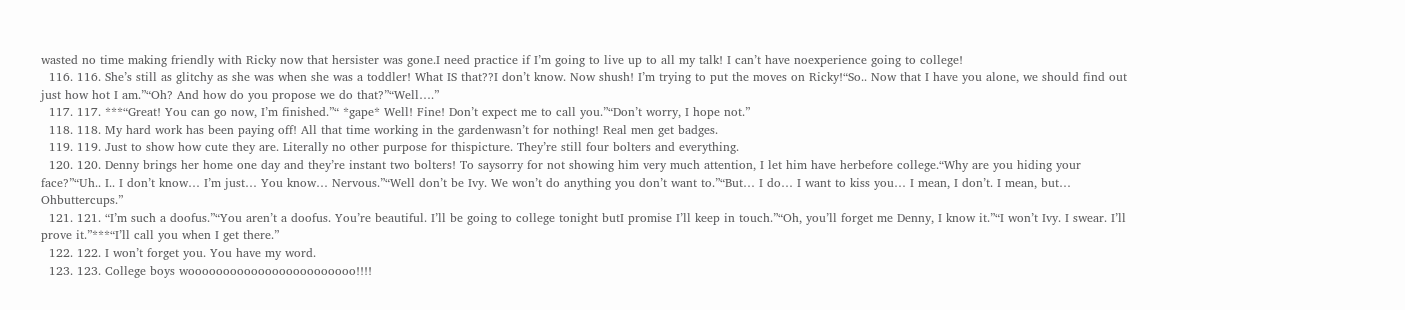wasted no time making friendly with Ricky now that hersister was gone.I need practice if I’m going to live up to all my talk! I can’t have noexperience going to college!
  116. 116. She’s still as glitchy as she was when she was a toddler! What IS that??I don’t know. Now shush! I’m trying to put the moves on Ricky!“So.. Now that I have you alone, we should find out just how hot I am.”“Oh? And how do you propose we do that?”“Well….”
  117. 117. ***“Great! You can go now, I’m finished.”“ *gape* Well! Fine! Don’t expect me to call you.”“Don’t worry, I hope not.”
  118. 118. My hard work has been paying off! All that time working in the gardenwasn’t for nothing! Real men get badges.
  119. 119. Just to show how cute they are. Literally no other purpose for thispicture. They’re still four bolters and everything.
  120. 120. Denny brings her home one day and they’re instant two bolters! To saysorry for not showing him very much attention, I let him have herbefore college.“Why are you hiding your face?”“Uh.. I.. I don’t know… I’m just… You know… Nervous.”“Well don’t be Ivy. We won’t do anything you don’t want to.”“But… I do… I want to kiss you… I mean, I don’t. I mean, but… Ohbuttercups.”
  121. 121. “I’m such a doofus.”“You aren’t a doofus. You’re beautiful. I’ll be going to college tonight butI promise I’ll keep in touch.”“Oh, you’ll forget me Denny, I know it.”“I won’t Ivy. I swear. I’ll prove it.”***“I’ll call you when I get there.”
  122. 122. I won’t forget you. You have my word.
  123. 123. College boys woooooooooooooooooooooooo!!!!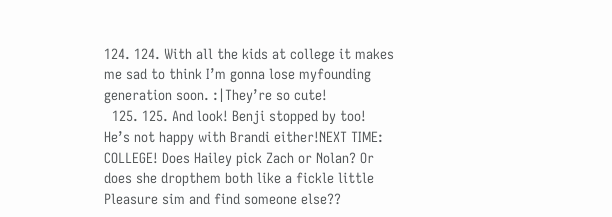124. 124. With all the kids at college it makes me sad to think I’m gonna lose myfounding generation soon. :|They’re so cute!
  125. 125. And look! Benji stopped by too! He’s not happy with Brandi either!NEXT TIME: COLLEGE! Does Hailey pick Zach or Nolan? Or does she dropthem both like a fickle little Pleasure sim and find someone else??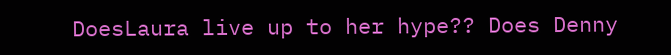DoesLaura live up to her hype?? Does Denny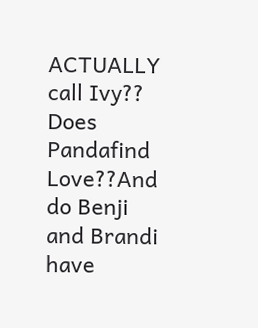ACTUALLY call Ivy?? Does Pandafind Love??And do Benji and Brandi have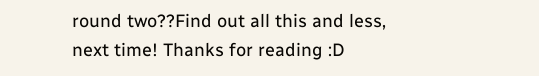round two??Find out all this and less, next time! Thanks for reading :D